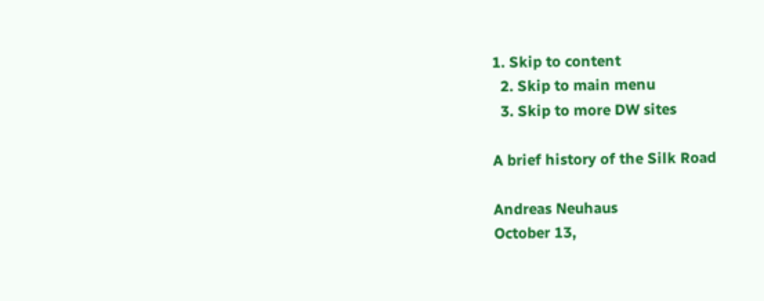1. Skip to content
  2. Skip to main menu
  3. Skip to more DW sites

A brief history of the Silk Road

Andreas Neuhaus
October 13,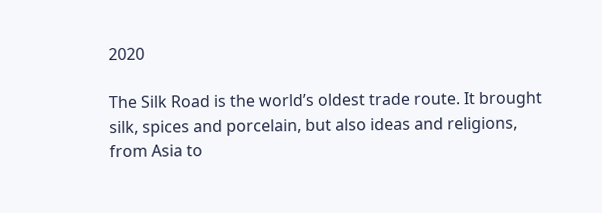2020

The Silk Road is the world’s oldest trade route. It brought silk, spices and porcelain, but also ideas and religions, from Asia to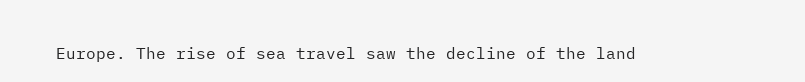Europe. The rise of sea travel saw the decline of the land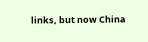links, but now China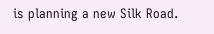is planning a new Silk Road.